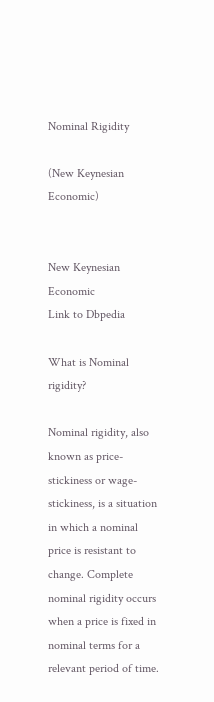Nominal Rigidity

(New Keynesian Economic)


New Keynesian Economic
Link to Dbpedia

What is Nominal rigidity?

Nominal rigidity, also known as price-stickiness or wage-stickiness, is a situation in which a nominal price is resistant to change. Complete nominal rigidity occurs when a price is fixed in nominal terms for a relevant period of time.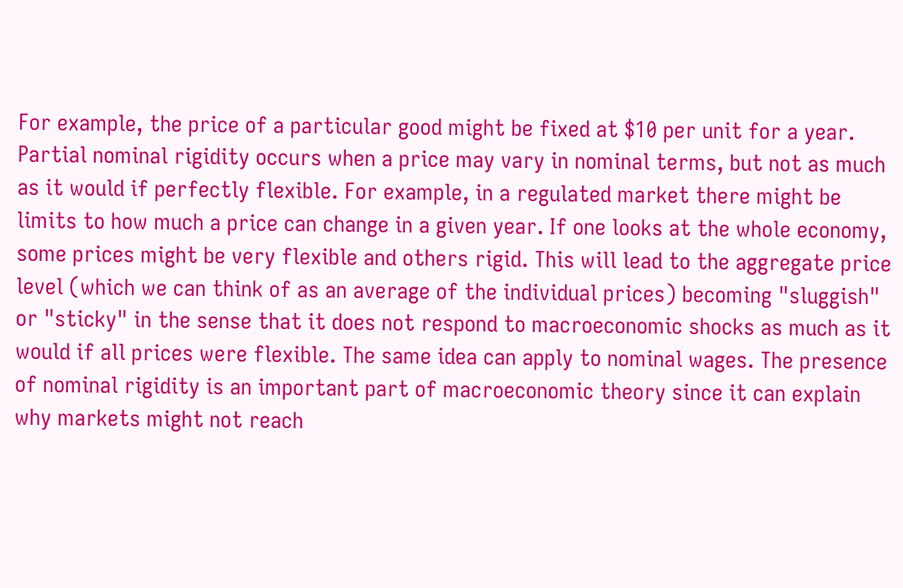For example, the price of a particular good might be fixed at $10 per unit for a year. Partial nominal rigidity occurs when a price may vary in nominal terms, but not as much as it would if perfectly flexible. For example, in a regulated market there might be limits to how much a price can change in a given year. If one looks at the whole economy, some prices might be very flexible and others rigid. This will lead to the aggregate price level (which we can think of as an average of the individual prices) becoming "sluggish" or "sticky" in the sense that it does not respond to macroeconomic shocks as much as it would if all prices were flexible. The same idea can apply to nominal wages. The presence of nominal rigidity is an important part of macroeconomic theory since it can explain why markets might not reach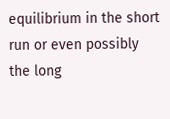equilibrium in the short run or even possibly the long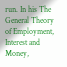run. In his The General Theory of Employment, Interest and Money,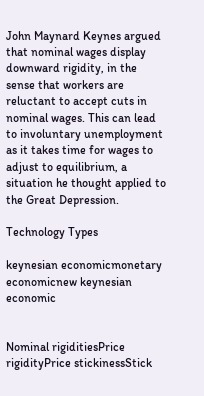John Maynard Keynes argued that nominal wages display downward rigidity, in the sense that workers are reluctant to accept cuts in nominal wages. This can lead to involuntary unemployment as it takes time for wages to adjust to equilibrium, a situation he thought applied to the Great Depression.

Technology Types

keynesian economicmonetary economicnew keynesian economic


Nominal rigiditiesPrice rigidityPrice stickinessStick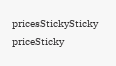pricesStickySticky priceSticky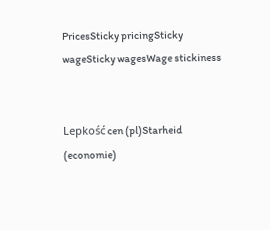PricesSticky pricingSticky wageSticky wagesWage stickiness


Lepkość cen (pl)Starheid (economie)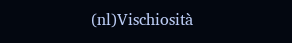(nl)Vischiosità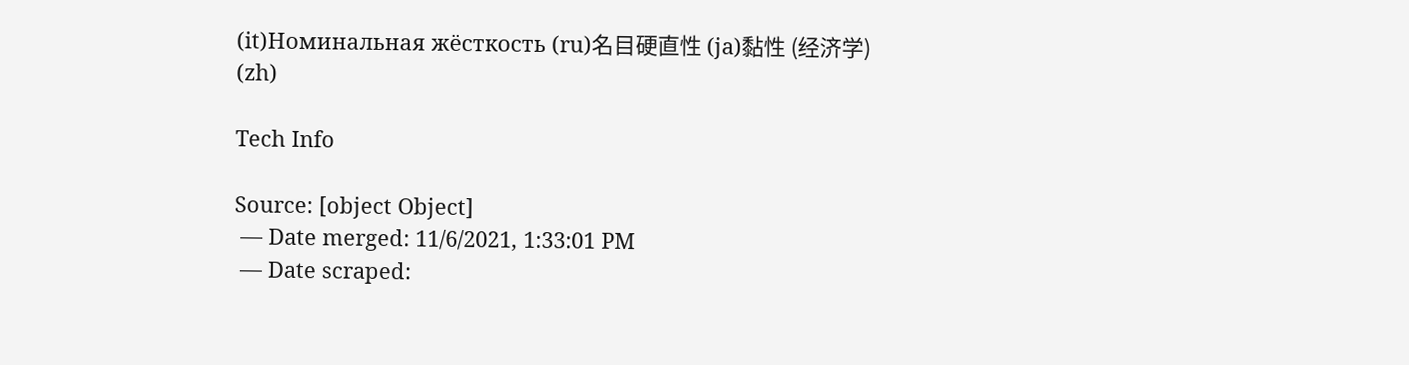(it)Номинальная жёсткость (ru)名目硬直性 (ja)黏性 (经济学) (zh)

Tech Info

Source: [object Object]
 — Date merged: 11/6/2021, 1:33:01 PM
 — Date scraped: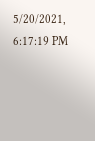5/20/2021, 6:17:19 PM